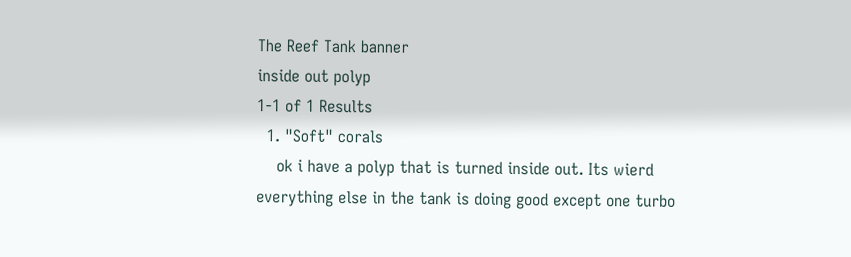The Reef Tank banner
inside out polyp
1-1 of 1 Results
  1. "Soft" corals
    ok i have a polyp that is turned inside out. Its wierd everything else in the tank is doing good except one turbo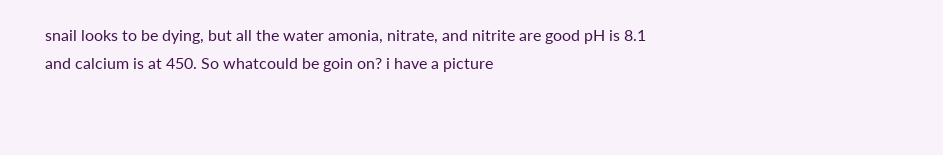snail looks to be dying, but all the water amonia, nitrate, and nitrite are good pH is 8.1 and calcium is at 450. So whatcould be goin on? i have a picture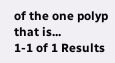of the one polyp that is...
1-1 of 1 Results